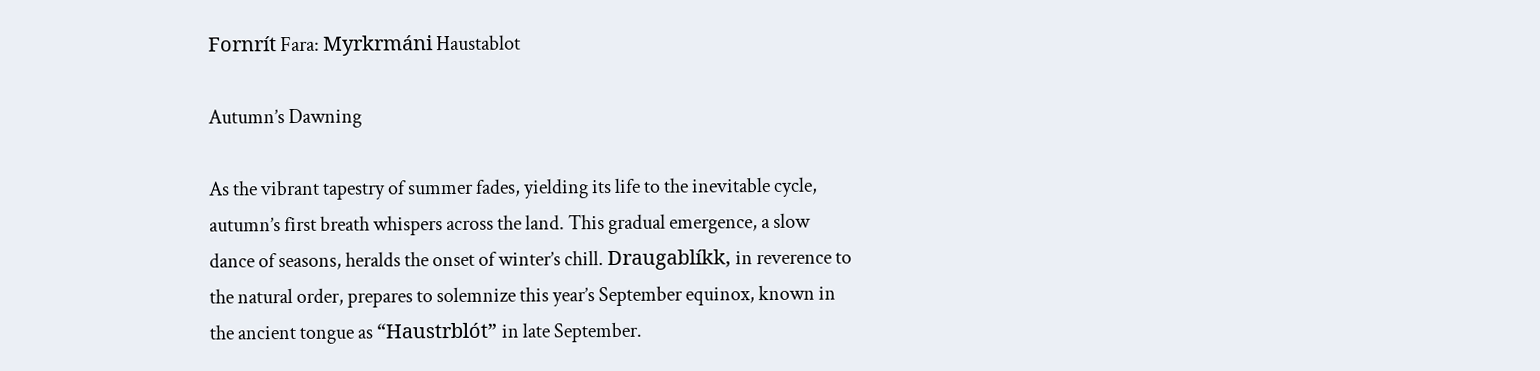Fornrít Fara: Myrkrmáni Haustablot

Autumn’s Dawning

As the vibrant tapestry of summer fades, yielding its life to the inevitable cycle, autumn’s first breath whispers across the land. This gradual emergence, a slow dance of seasons, heralds the onset of winter’s chill. Draugablíkk, in reverence to the natural order, prepares to solemnize this year’s September equinox, known in the ancient tongue as “Haustrblót” in late September.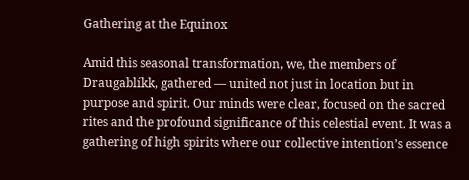Gathering at the Equinox

Amid this seasonal transformation, we, the members of Draugablíkk, gathered — united not just in location but in purpose and spirit. Our minds were clear, focused on the sacred rites and the profound significance of this celestial event. It was a gathering of high spirits where our collective intention’s essence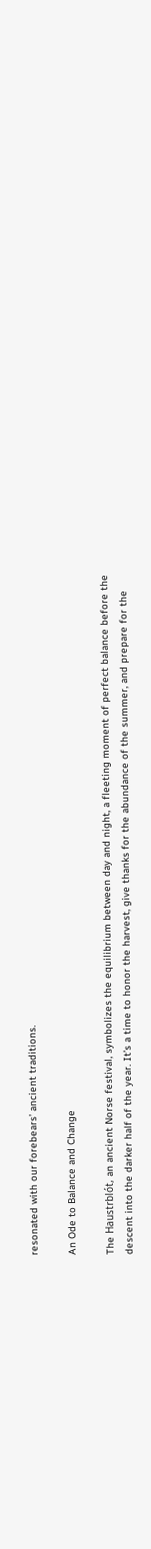resonated with our forebears’ ancient traditions.

An Ode to Balance and Change

The Haustrblót, an ancient Norse festival, symbolizes the equilibrium between day and night, a fleeting moment of perfect balance before the descent into the darker half of the year. It’s a time to honor the harvest, give thanks for the abundance of the summer, and prepare for the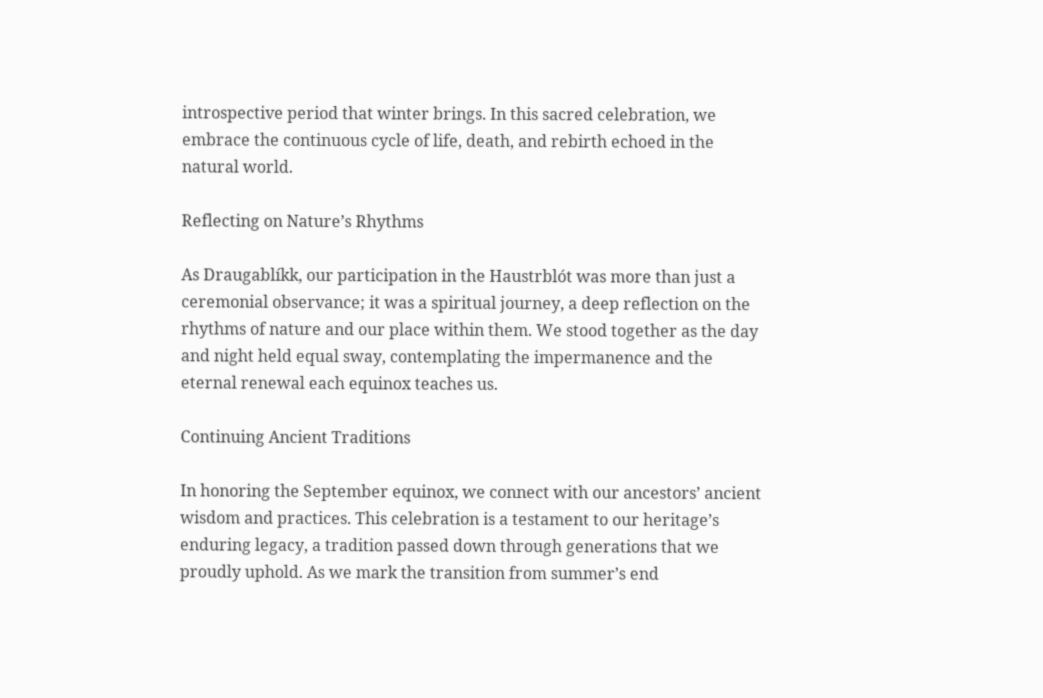introspective period that winter brings. In this sacred celebration, we embrace the continuous cycle of life, death, and rebirth echoed in the natural world.

Reflecting on Nature’s Rhythms

As Draugablíkk, our participation in the Haustrblót was more than just a ceremonial observance; it was a spiritual journey, a deep reflection on the rhythms of nature and our place within them. We stood together as the day and night held equal sway, contemplating the impermanence and the eternal renewal each equinox teaches us.

Continuing Ancient Traditions

In honoring the September equinox, we connect with our ancestors’ ancient wisdom and practices. This celebration is a testament to our heritage’s enduring legacy, a tradition passed down through generations that we proudly uphold. As we mark the transition from summer’s end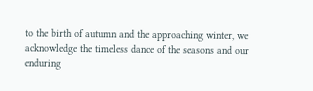to the birth of autumn and the approaching winter, we acknowledge the timeless dance of the seasons and our enduring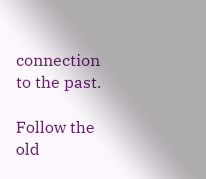connection to the past.

Follow the old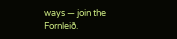ways — join the Fornleið.